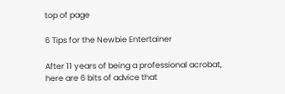top of page

6 Tips for the Newbie Entertainer

After 11 years of being a professional acrobat, here are 6 bits of advice that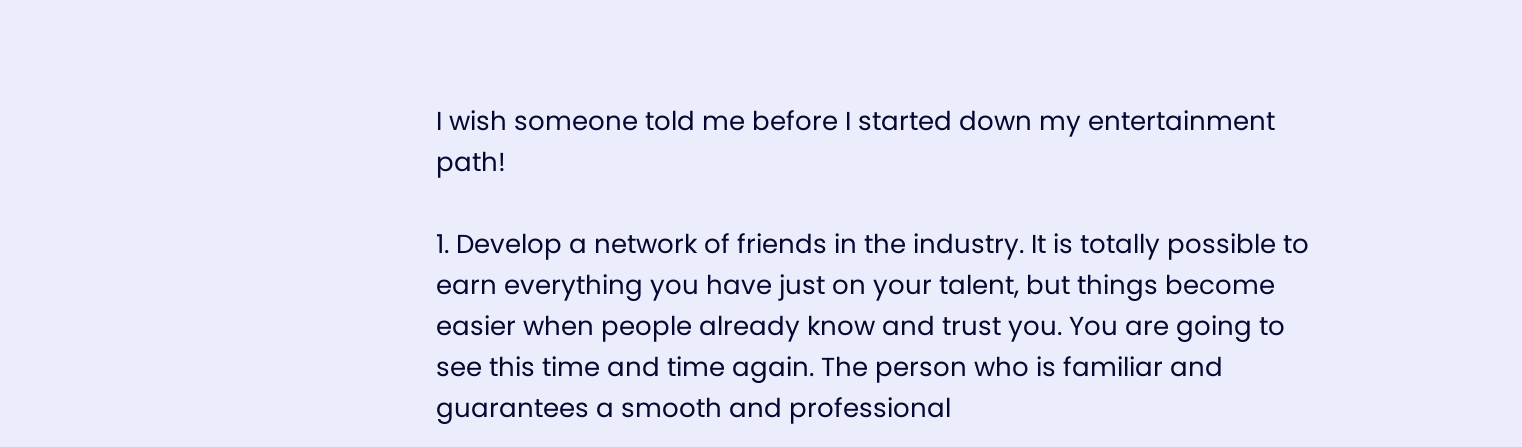I wish someone told me before I started down my entertainment path!

1. Develop a network of friends in the industry. It is totally possible to earn everything you have just on your talent, but things become easier when people already know and trust you. You are going to see this time and time again. The person who is familiar and guarantees a smooth and professional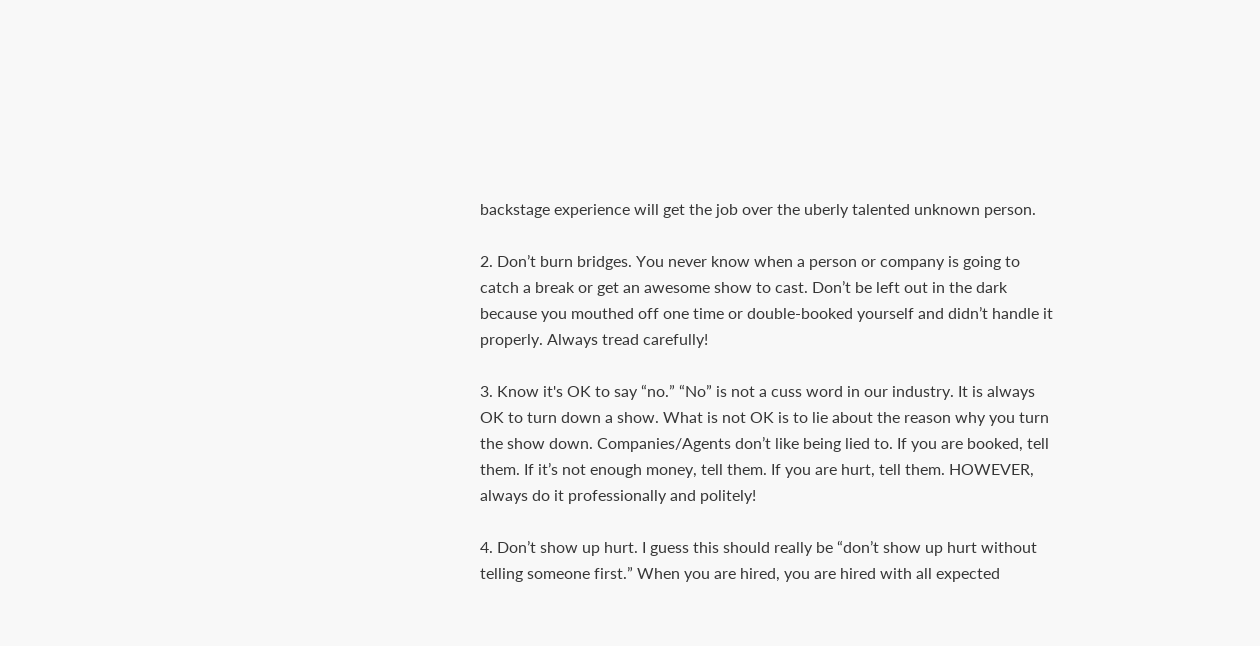backstage experience will get the job over the uberly talented unknown person.

2. Don’t burn bridges. You never know when a person or company is going to catch a break or get an awesome show to cast. Don’t be left out in the dark because you mouthed off one time or double-booked yourself and didn’t handle it properly. Always tread carefully!

3. Know it's OK to say “no.” “No” is not a cuss word in our industry. It is always OK to turn down a show. What is not OK is to lie about the reason why you turn the show down. Companies/Agents don’t like being lied to. If you are booked, tell them. If it’s not enough money, tell them. If you are hurt, tell them. HOWEVER, always do it professionally and politely!

4. Don’t show up hurt. I guess this should really be “don’t show up hurt without telling someone first.” When you are hired, you are hired with all expected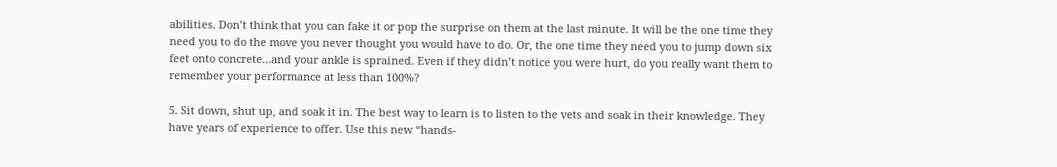abilities. Don’t think that you can fake it or pop the surprise on them at the last minute. It will be the one time they need you to do the move you never thought you would have to do. Or, the one time they need you to jump down six feet onto concrete…and your ankle is sprained. Even if they didn’t notice you were hurt, do you really want them to remember your performance at less than 100%?

5. Sit down, shut up, and soak it in. The best way to learn is to listen to the vets and soak in their knowledge. They have years of experience to offer. Use this new “hands-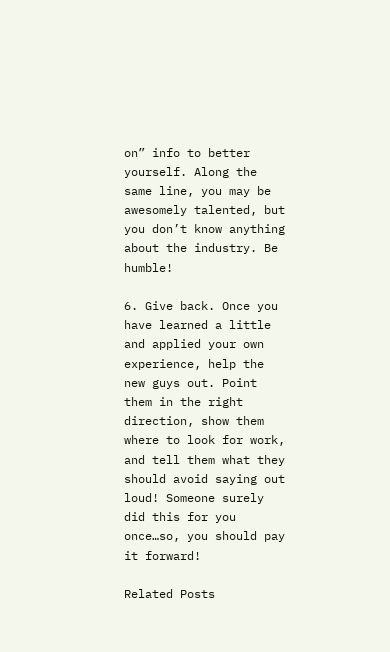on” info to better yourself. Along the same line, you may be awesomely talented, but you don’t know anything about the industry. Be humble!

6. Give back. Once you have learned a little and applied your own experience, help the new guys out. Point them in the right direction, show them where to look for work, and tell them what they should avoid saying out loud! Someone surely did this for you once…so, you should pay it forward!

Related Posts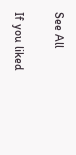See All

If you liked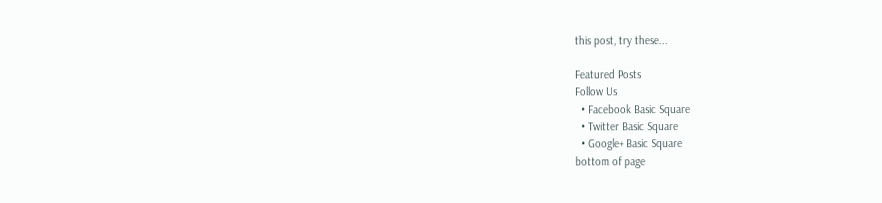this post, try these...

Featured Posts
Follow Us
  • Facebook Basic Square
  • Twitter Basic Square
  • Google+ Basic Square
bottom of page